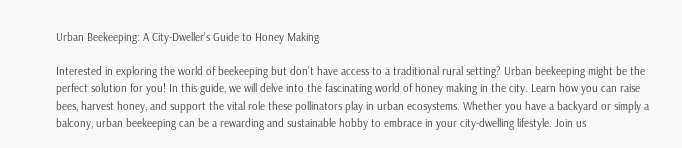Urban Beekeeping: A City-Dweller’s Guide to Honey Making

Interested in exploring the world of beekeeping but don’t have access to a traditional rural setting? Urban beekeeping might be the perfect solution for you! In this guide, we will delve into the fascinating world of honey making in the city. Learn how you can raise bees, harvest honey, and support the vital role these pollinators play in urban ecosystems. Whether you have a backyard or simply a balcony, urban beekeeping can be a rewarding and sustainable hobby to embrace in your city-dwelling lifestyle. Join us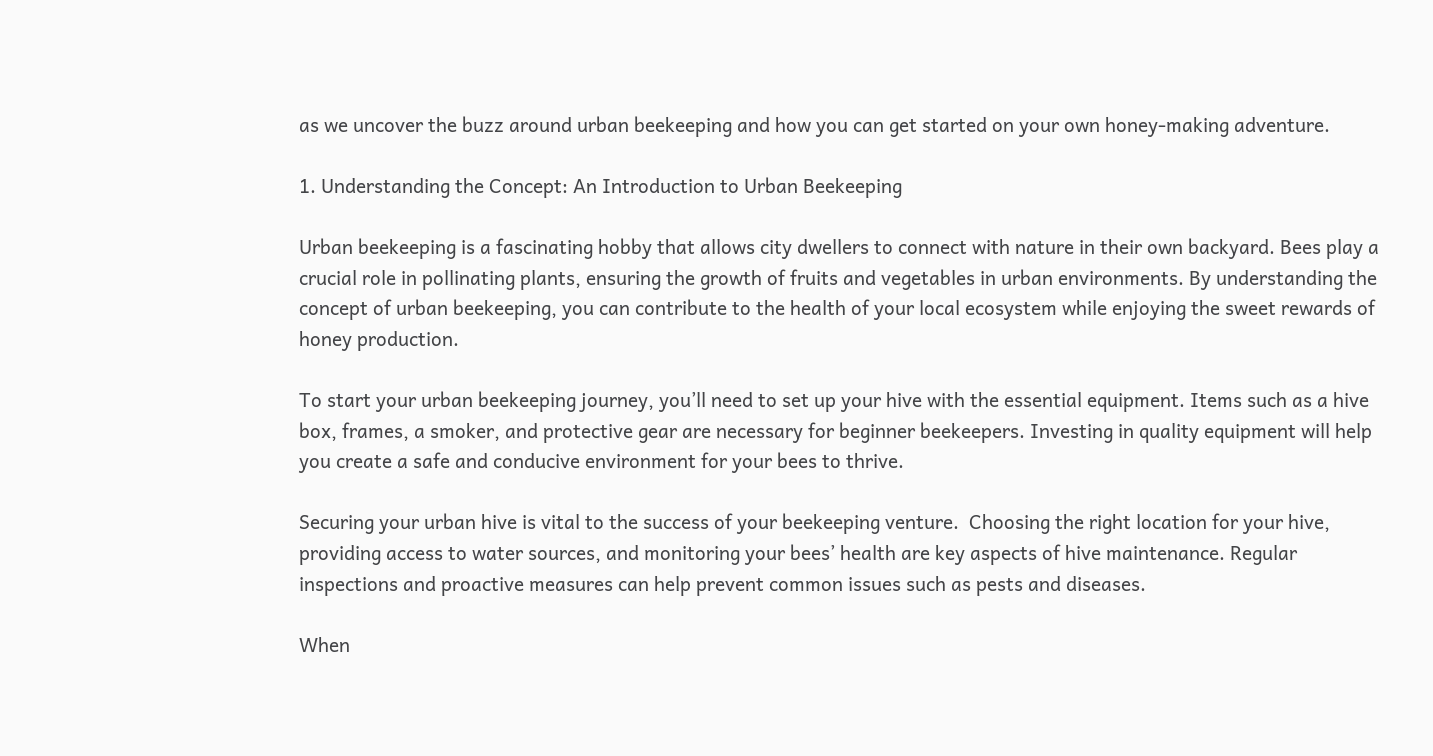as we uncover the buzz around urban beekeeping and how you can get started on your own honey-making adventure.

1. Understanding the Concept: An Introduction to Urban Beekeeping

Urban beekeeping is a fascinating hobby that allows city dwellers to connect with nature in their own backyard. Bees play a crucial role in pollinating plants, ensuring the growth of fruits and vegetables in urban environments. By understanding the concept of urban beekeeping, you can contribute to the health of your local ecosystem while enjoying the sweet rewards of honey production.

To start your urban beekeeping journey, you’ll need to set up your hive with the essential equipment. Items such as a hive box, frames, a smoker, and protective gear are necessary for beginner beekeepers. Investing in quality equipment will help you create a safe and conducive environment for your bees to thrive.

Securing your urban hive is vital to the success of your beekeeping venture.  Choosing the right location for your hive, providing access to water sources, and monitoring your bees’ health are key aspects of hive maintenance. Regular inspections and proactive measures can help prevent common issues such as pests and diseases.

When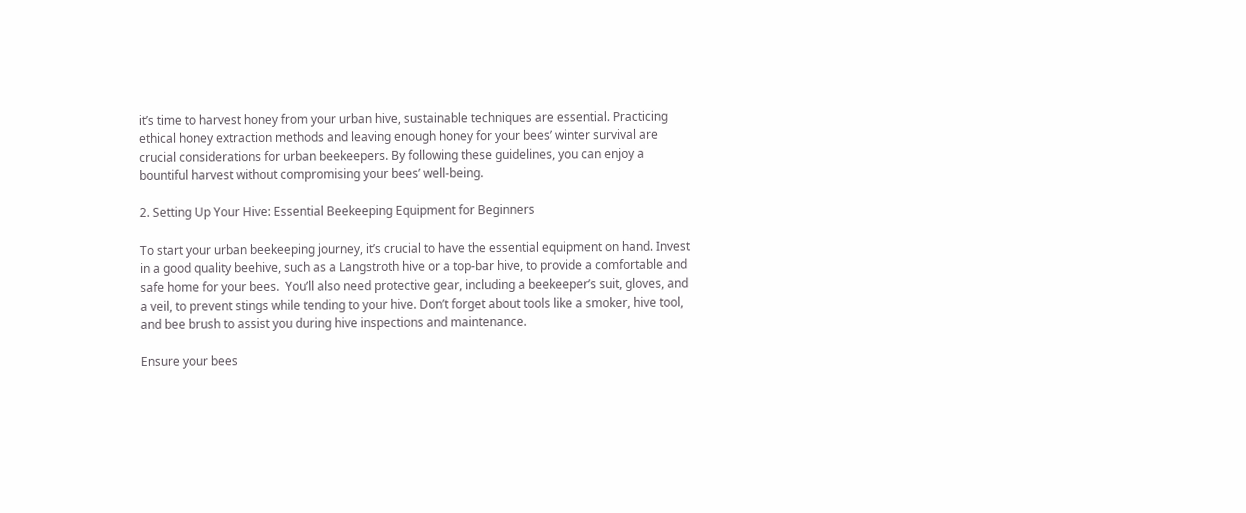it’s time to harvest honey from your urban hive, sustainable techniques are essential. Practicing ethical honey extraction methods and leaving enough honey for your bees’ winter survival are crucial considerations for urban beekeepers. By following these guidelines, you can enjoy a bountiful harvest without compromising your bees’ well-being.

2. Setting Up Your Hive: Essential Beekeeping Equipment for Beginners

To start your urban beekeeping journey, it’s crucial to have the essential equipment on hand. Invest in a good quality beehive, such as a Langstroth hive or a top-bar hive, to provide a comfortable and safe home for your bees.  You’ll also need protective gear, including a beekeeper’s suit, gloves, and a veil, to prevent stings while tending to your hive. Don’t forget about tools like a smoker, hive tool, and bee brush to assist you during hive inspections and maintenance.

Ensure your bees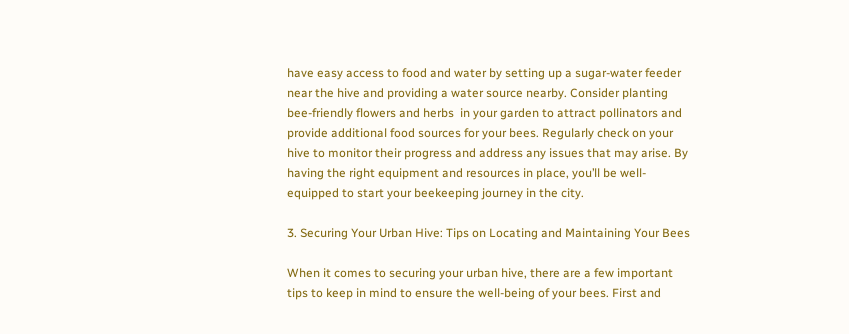have easy access to food and water by setting up a sugar-water feeder near the hive and providing a water source nearby. Consider planting bee-friendly flowers and herbs  in your garden to attract pollinators and provide additional food sources for your bees. Regularly check on your hive to monitor their progress and address any issues that may arise. By having the right equipment and resources in place, you’ll be well-equipped to start your beekeeping journey in the city.

3. Securing Your Urban Hive: Tips on Locating and Maintaining Your Bees

When it comes to securing your urban hive, there are a few important tips to keep in mind to ensure the well-being of your bees. First and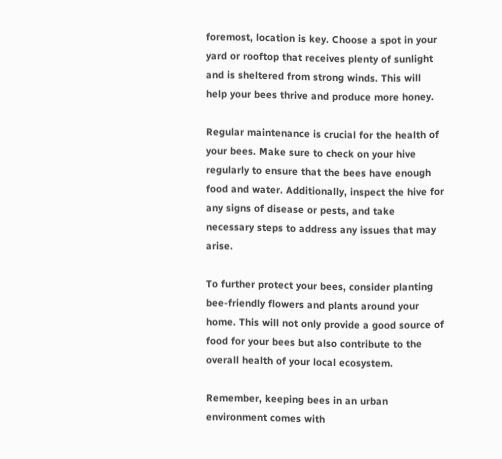foremost, location is key. Choose a spot in your yard or rooftop that receives plenty of sunlight and is sheltered from strong winds. This will help your bees thrive and produce more honey.

Regular maintenance is crucial for the health of your bees. Make sure to check on your hive regularly to ensure that the bees have enough food and water. Additionally, inspect the hive for any signs of disease or pests, and take necessary steps to address any issues that may arise.

To further protect your bees, consider planting bee-friendly flowers and plants around your home. This will not only provide a good source of food for your bees but also contribute to the overall health of your local ecosystem.

Remember, keeping bees in an urban environment comes with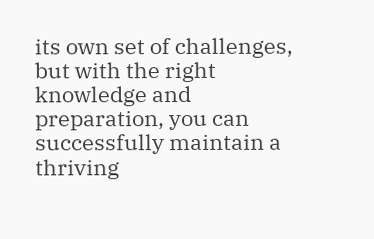its own set of challenges, but with the right knowledge and preparation, you can successfully maintain a thriving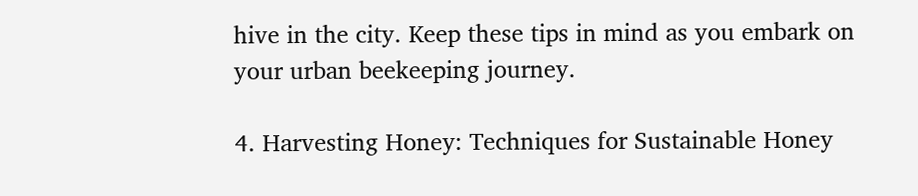hive in the city. Keep these tips in mind as you embark on your urban beekeeping journey.

4. Harvesting Honey: Techniques for Sustainable Honey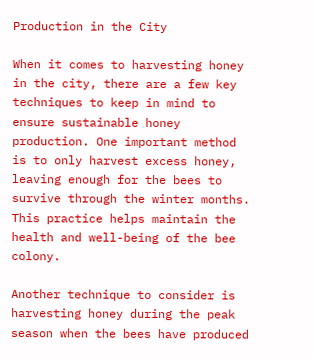Production in the City

When it comes to harvesting honey in the city, there are a few key techniques to keep in mind to ensure sustainable honey production. One important method is to only harvest excess honey, leaving enough for the bees to survive through the winter months. This practice helps maintain the health and well-being of the bee colony.

Another technique to consider is harvesting honey during the peak season when the bees have produced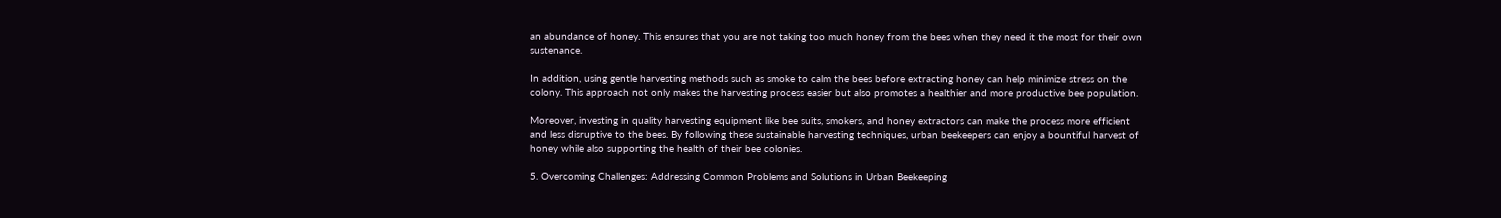an abundance of honey. This ensures that you are not taking too much honey from the bees when they need it the most for their own sustenance.

In addition, using gentle harvesting methods such as smoke to calm the bees before extracting honey can help minimize stress on the colony. This approach not only makes the harvesting process easier but also promotes a healthier and more productive bee population.

Moreover, investing in quality harvesting equipment like bee suits, smokers, and honey extractors can make the process more efficient and less disruptive to the bees. By following these sustainable harvesting techniques, urban beekeepers can enjoy a bountiful harvest of honey while also supporting the health of their bee colonies.

5. Overcoming Challenges: Addressing Common Problems and Solutions in Urban Beekeeping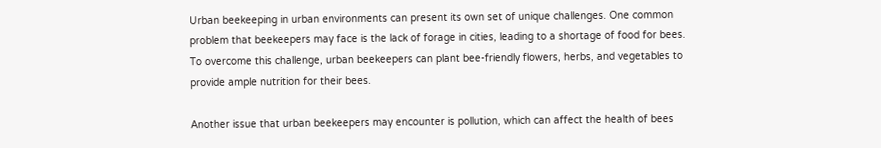Urban beekeeping in urban environments can present its own set of unique challenges. One common problem that beekeepers may face is the lack of forage in cities, leading to a shortage of food for bees. To overcome this challenge, urban beekeepers can plant bee-friendly flowers, herbs, and vegetables to provide ample nutrition for their bees.

Another issue that urban beekeepers may encounter is pollution, which can affect the health of bees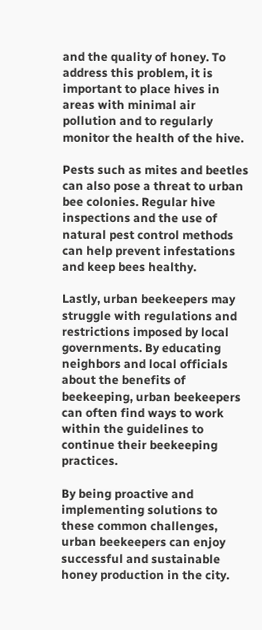and the quality of honey. To address this problem, it is important to place hives in areas with minimal air pollution and to regularly monitor the health of the hive.

Pests such as mites and beetles can also pose a threat to urban bee colonies. Regular hive inspections and the use of natural pest control methods can help prevent infestations and keep bees healthy.

Lastly, urban beekeepers may struggle with regulations and restrictions imposed by local governments. By educating neighbors and local officials about the benefits of beekeeping, urban beekeepers can often find ways to work within the guidelines to continue their beekeeping practices.

By being proactive and implementing solutions to these common challenges, urban beekeepers can enjoy successful and sustainable honey production in the city.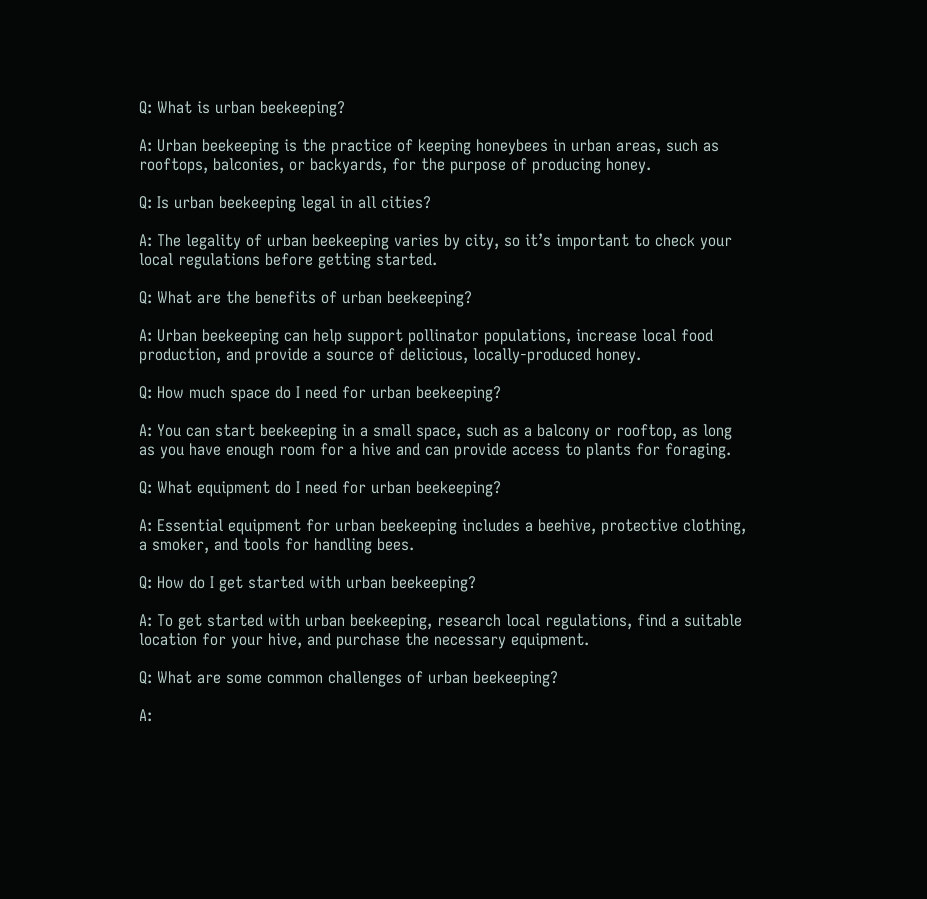Q: What is urban beekeeping?

A: Urban beekeeping is the practice of keeping honeybees in urban areas, such as rooftops, balconies, or backyards, for the purpose of producing honey.

Q: Is urban beekeeping legal in all cities?

A: The legality of urban beekeeping varies by city, so it’s important to check your local regulations before getting started.

Q: What are the benefits of urban beekeeping?

A: Urban beekeeping can help support pollinator populations, increase local food production, and provide a source of delicious, locally-produced honey.

Q: How much space do I need for urban beekeeping?

A: You can start beekeeping in a small space, such as a balcony or rooftop, as long as you have enough room for a hive and can provide access to plants for foraging.

Q: What equipment do I need for urban beekeeping?

A: Essential equipment for urban beekeeping includes a beehive, protective clothing, a smoker, and tools for handling bees.

Q: How do I get started with urban beekeeping?

A: To get started with urban beekeeping, research local regulations, find a suitable location for your hive, and purchase the necessary equipment.

Q: What are some common challenges of urban beekeeping?

A: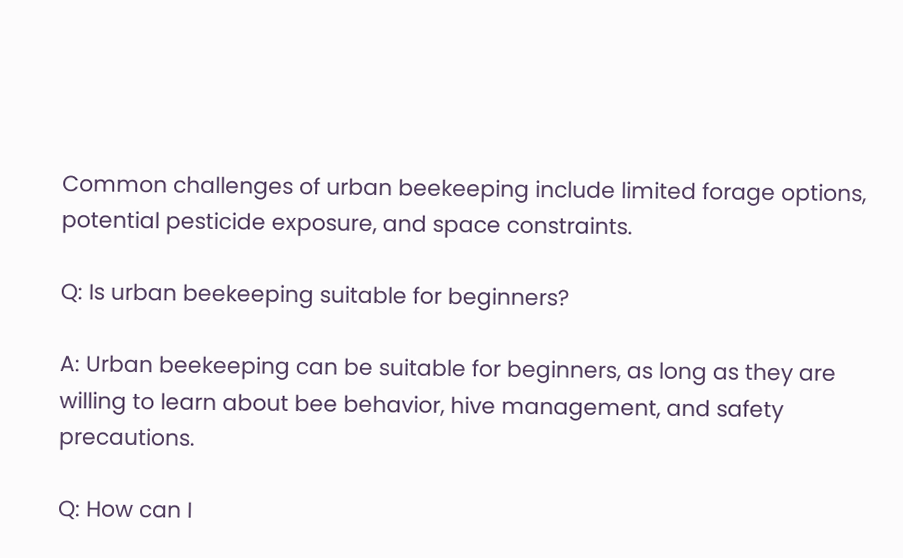Common challenges of urban beekeeping include limited forage options, potential pesticide exposure, and space constraints.

Q: Is urban beekeeping suitable for beginners?

A: Urban beekeeping can be suitable for beginners, as long as they are willing to learn about bee behavior, hive management, and safety precautions.

Q: How can I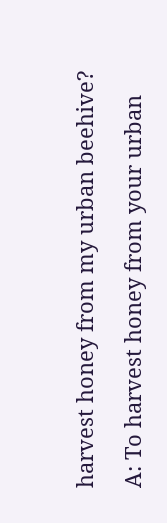harvest honey from my urban beehive?

A: To harvest honey from your urban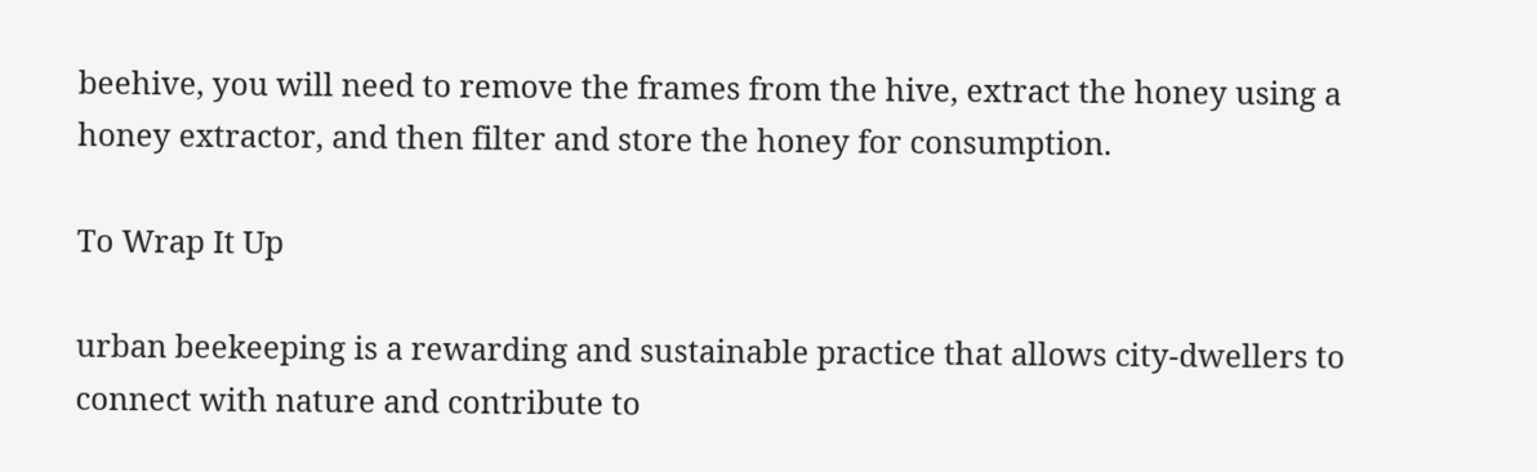beehive, you will need to remove the frames from the hive, extract the honey using a honey extractor, and then filter and store the honey for consumption.

To Wrap It Up

urban beekeeping is a rewarding and sustainable practice that allows city-dwellers to connect with nature and contribute to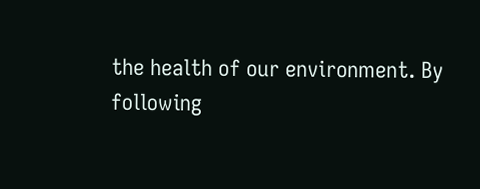the health of our environment. By following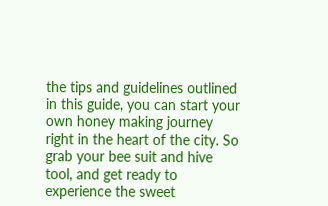the tips and guidelines outlined in this guide, you can start your own honey making journey right in the heart of the city. So grab your bee suit and hive tool, and get ready to experience the sweet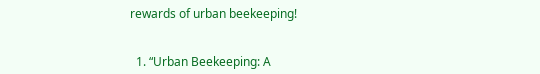rewards of urban beekeeping!


  1. “Urban Beekeeping: A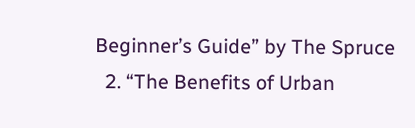Beginner’s Guide” by The Spruce
  2. “The Benefits of Urban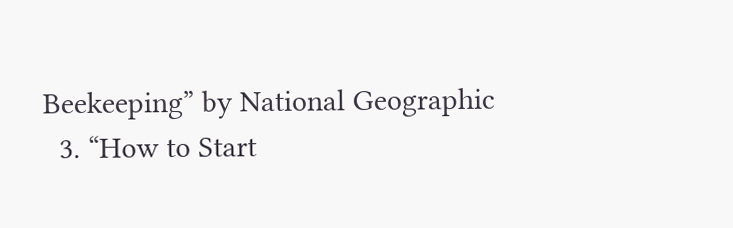Beekeeping” by National Geographic
  3. “How to Start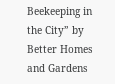Beekeeping in the City” by Better Homes and Gardens